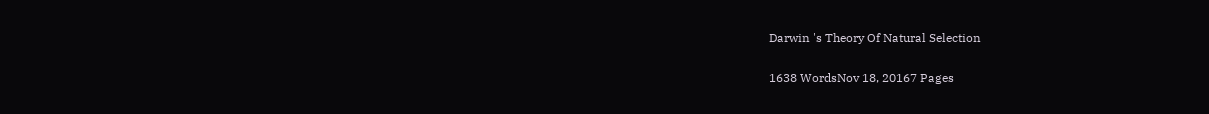Darwin 's Theory Of Natural Selection

1638 WordsNov 18, 20167 Pages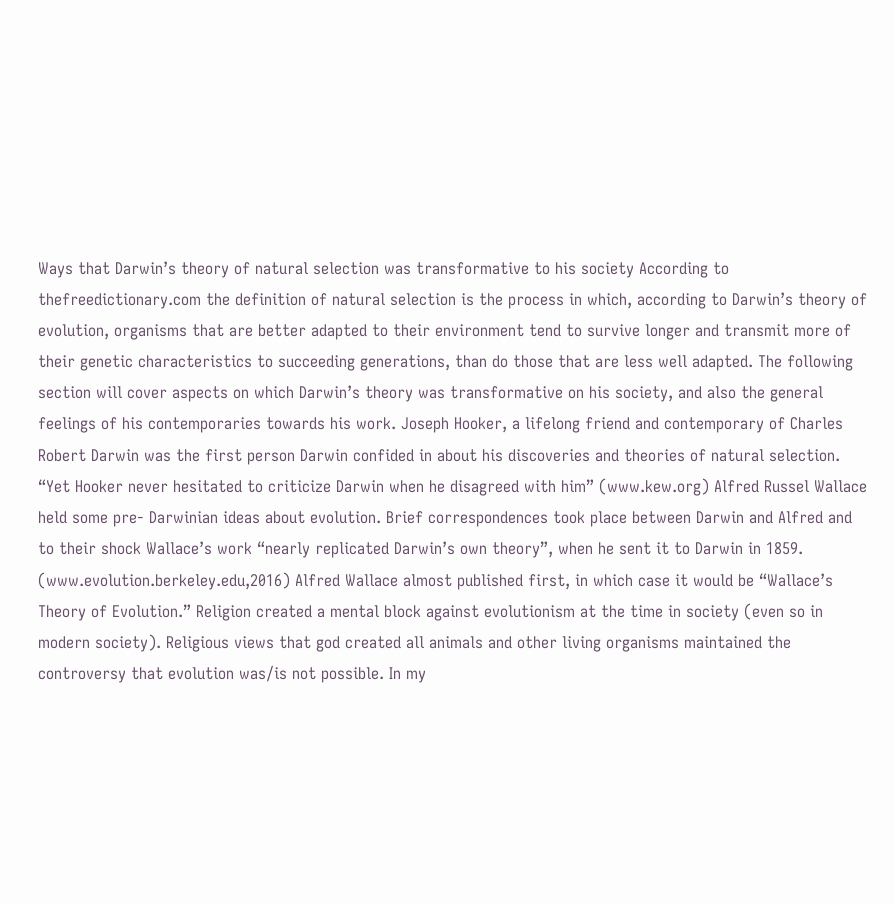Ways that Darwin’s theory of natural selection was transformative to his society According to thefreedictionary.com the definition of natural selection is the process in which, according to Darwin’s theory of evolution, organisms that are better adapted to their environment tend to survive longer and transmit more of their genetic characteristics to succeeding generations, than do those that are less well adapted. The following section will cover aspects on which Darwin’s theory was transformative on his society, and also the general feelings of his contemporaries towards his work. Joseph Hooker, a lifelong friend and contemporary of Charles Robert Darwin was the first person Darwin confided in about his discoveries and theories of natural selection. “Yet Hooker never hesitated to criticize Darwin when he disagreed with him” (www.kew.org) Alfred Russel Wallace held some pre- Darwinian ideas about evolution. Brief correspondences took place between Darwin and Alfred and to their shock Wallace’s work “nearly replicated Darwin’s own theory”, when he sent it to Darwin in 1859. (www.evolution.berkeley.edu,2016) Alfred Wallace almost published first, in which case it would be “Wallace’s Theory of Evolution.” Religion created a mental block against evolutionism at the time in society (even so in modern society). Religious views that god created all animals and other living organisms maintained the controversy that evolution was/is not possible. In my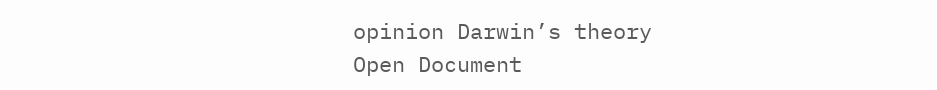opinion Darwin’s theory
Open Document